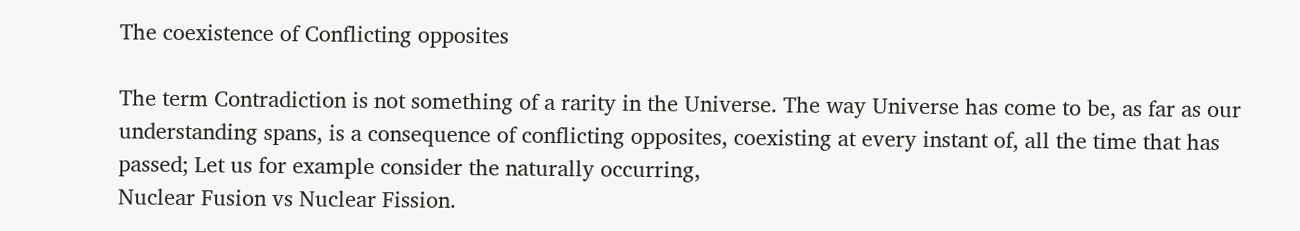The coexistence of Conflicting opposites

The term Contradiction is not something of a rarity in the Universe. The way Universe has come to be, as far as our understanding spans, is a consequence of conflicting opposites, coexisting at every instant of, all the time that has passed; Let us for example consider the naturally occurring,
Nuclear Fusion vs Nuclear Fission.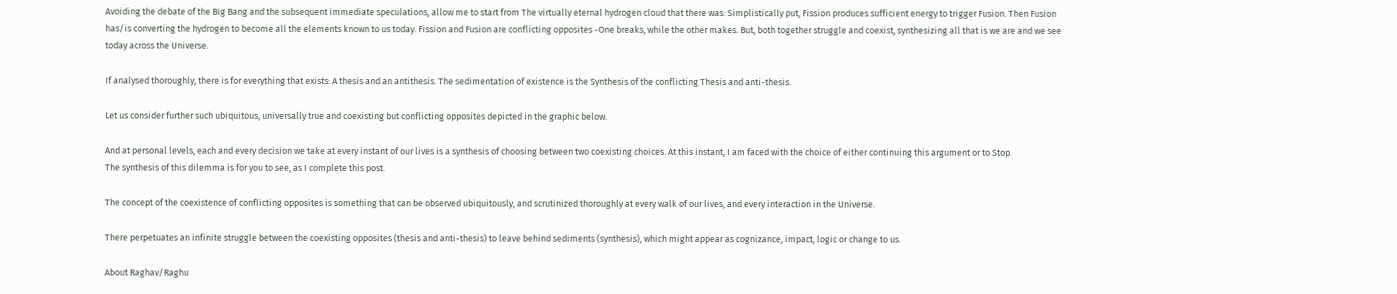Avoiding the debate of the Big Bang and the subsequent immediate speculations, allow me to start from The virtually eternal hydrogen cloud that there was: Simplistically put, Fission produces sufficient energy to trigger Fusion. Then Fusion has/is converting the hydrogen to become all the elements known to us today. Fission and Fusion are conflicting opposites -One breaks, while the other makes. But, both together struggle and coexist, synthesizing all that is we are and we see today across the Universe.

If analysed thoroughly, there is for everything that exists: A thesis and an antithesis. The sedimentation of existence is the Synthesis of the conflicting Thesis and anti-thesis.

Let us consider further such ubiquitous, universally true and coexisting but conflicting opposites depicted in the graphic below.

And at personal levels, each and every decision we take at every instant of our lives is a synthesis of choosing between two coexisting choices. At this instant, I am faced with the choice of either continuing this argument or to Stop.
The synthesis of this dilemma is for you to see, as I complete this post.

The concept of the coexistence of conflicting opposites is something that can be observed ubiquitously, and scrutinized thoroughly at every walk of our lives, and every interaction in the Universe.

There perpetuates an infinite struggle between the coexisting opposites (thesis and anti-thesis) to leave behind sediments (synthesis), which might appear as cognizance, impact, logic or change to us.

About Raghav/Raghu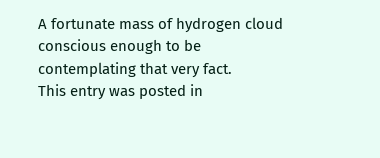A fortunate mass of hydrogen cloud conscious enough to be contemplating that very fact.
This entry was posted in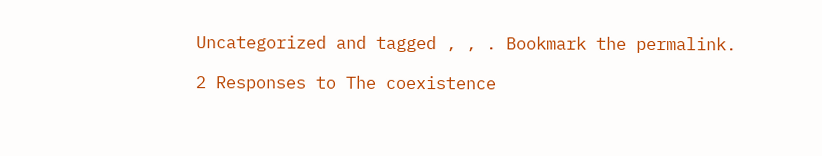Uncategorized and tagged , , . Bookmark the permalink.

2 Responses to The coexistence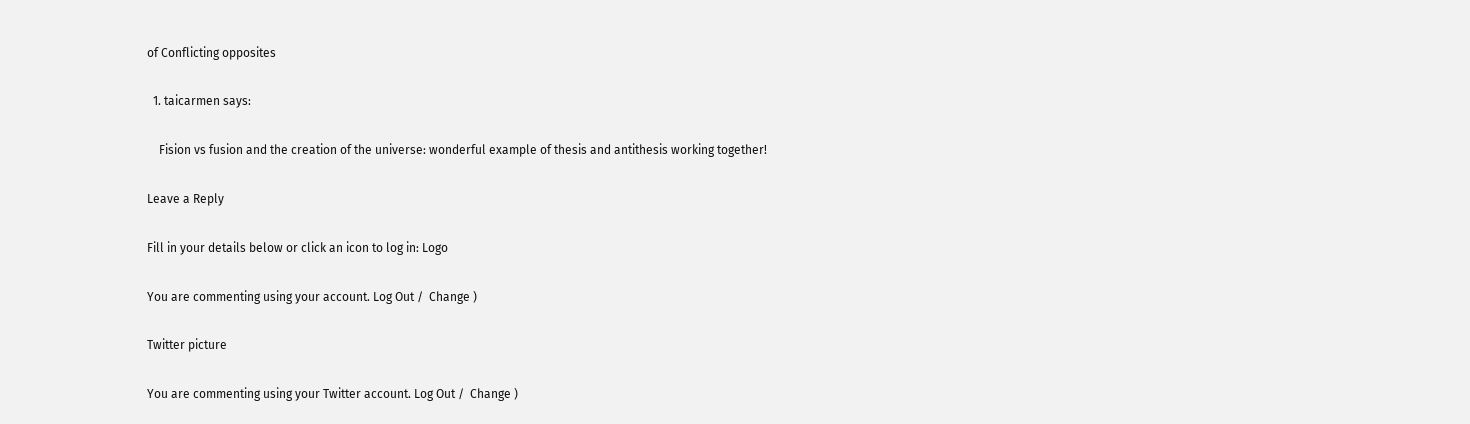of Conflicting opposites

  1. taicarmen says:

    Fision vs fusion and the creation of the universe: wonderful example of thesis and antithesis working together!

Leave a Reply

Fill in your details below or click an icon to log in: Logo

You are commenting using your account. Log Out /  Change )

Twitter picture

You are commenting using your Twitter account. Log Out /  Change )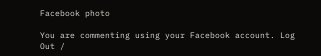Facebook photo

You are commenting using your Facebook account. Log Out /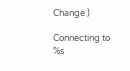Change )

Connecting to %s